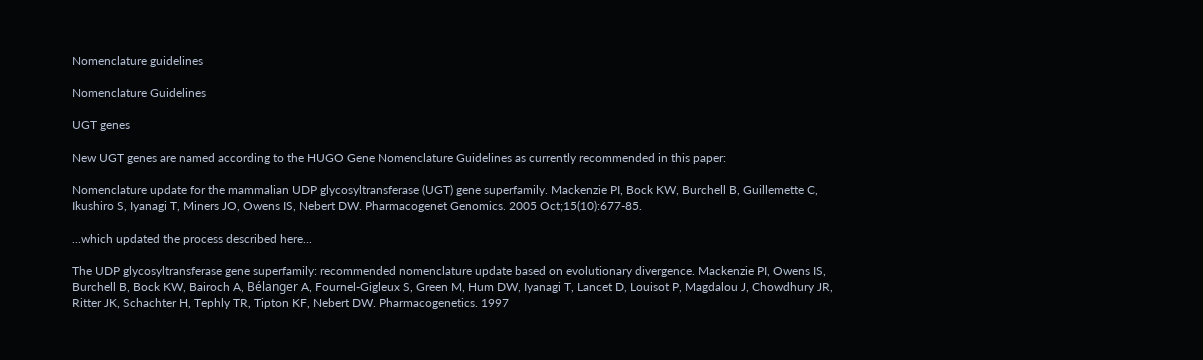Nomenclature guidelines

Nomenclature Guidelines

UGT genes

New UGT genes are named according to the HUGO Gene Nomenclature Guidelines as currently recommended in this paper:

Nomenclature update for the mammalian UDP glycosyltransferase (UGT) gene superfamily. Mackenzie PI, Bock KW, Burchell B, Guillemette C, Ikushiro S, Iyanagi T, Miners JO, Owens IS, Nebert DW. Pharmacogenet Genomics. 2005 Oct;15(10):677-85.

...which updated the process described here...

The UDP glycosyltransferase gene superfamily: recommended nomenclature update based on evolutionary divergence. Mackenzie PI, Owens IS, Burchell B, Bock KW, Bairoch A, Bélanger A, Fournel-Gigleux S, Green M, Hum DW, Iyanagi T, Lancet D, Louisot P, Magdalou J, Chowdhury JR, Ritter JK, Schachter H, Tephly TR, Tipton KF, Nebert DW. Pharmacogenetics. 1997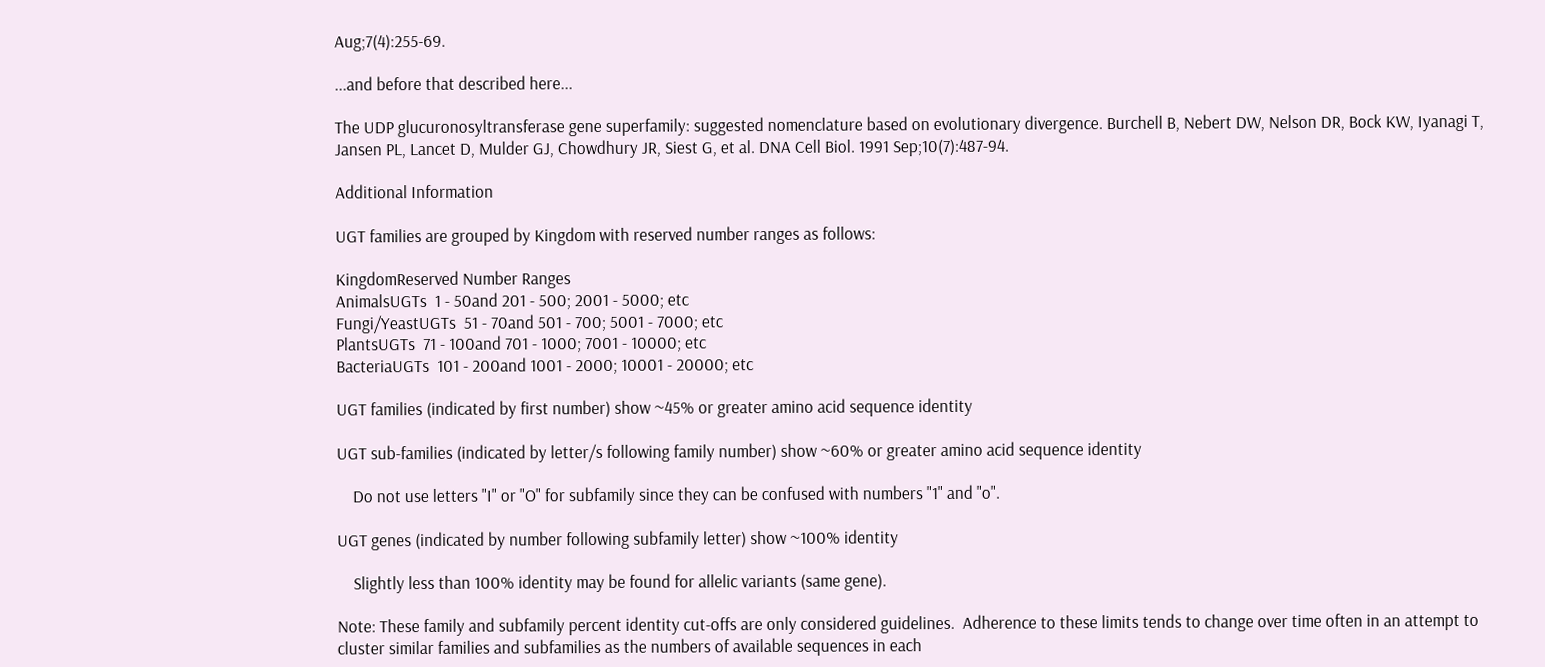Aug;7(4):255-69.

...and before that described here...

The UDP glucuronosyltransferase gene superfamily: suggested nomenclature based on evolutionary divergence. Burchell B, Nebert DW, Nelson DR, Bock KW, Iyanagi T, Jansen PL, Lancet D, Mulder GJ, Chowdhury JR, Siest G, et al. DNA Cell Biol. 1991 Sep;10(7):487-94.

Additional Information

UGT families are grouped by Kingdom with reserved number ranges as follows:

KingdomReserved Number Ranges
AnimalsUGTs  1 - 50and 201 - 500; 2001 - 5000; etc
Fungi/YeastUGTs  51 - 70and 501 - 700; 5001 - 7000; etc
PlantsUGTs  71 - 100and 701 - 1000; 7001 - 10000; etc
BacteriaUGTs  101 - 200and 1001 - 2000; 10001 - 20000; etc

UGT families (indicated by first number) show ~45% or greater amino acid sequence identity

UGT sub-families (indicated by letter/s following family number) show ~60% or greater amino acid sequence identity

    Do not use letters "I" or "O" for subfamily since they can be confused with numbers "1" and "o".

UGT genes (indicated by number following subfamily letter) show ~100% identity

    Slightly less than 100% identity may be found for allelic variants (same gene).

Note: These family and subfamily percent identity cut-offs are only considered guidelines.  Adherence to these limits tends to change over time often in an attempt to cluster similar families and subfamilies as the numbers of available sequences in each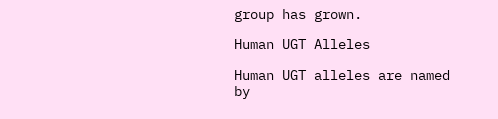group has grown.

Human UGT Alleles

Human UGT alleles are named by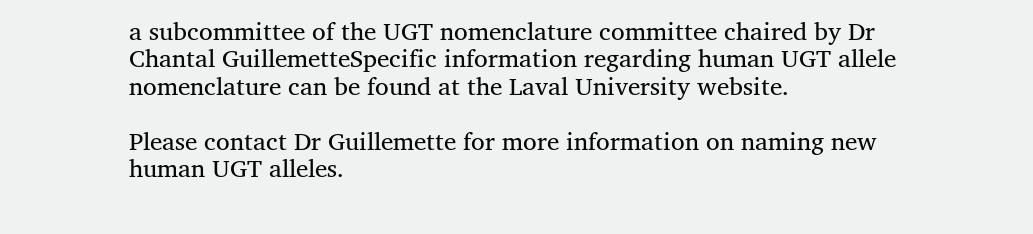a subcommittee of the UGT nomenclature committee chaired by Dr Chantal GuillemetteSpecific information regarding human UGT allele nomenclature can be found at the Laval University website.

Please contact Dr Guillemette for more information on naming new human UGT alleles.